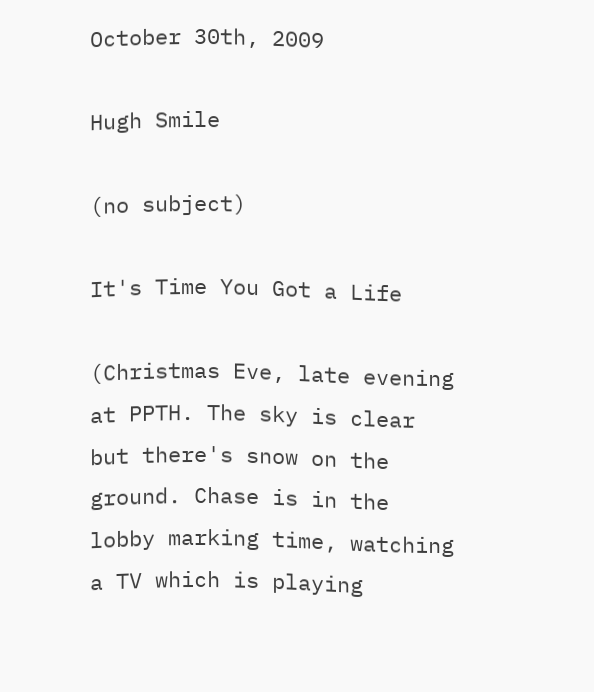October 30th, 2009

Hugh Smile

(no subject)

It's Time You Got a Life

(Christmas Eve, late evening at PPTH. The sky is clear but there's snow on the ground. Chase is in the lobby marking time, watching a TV which is playing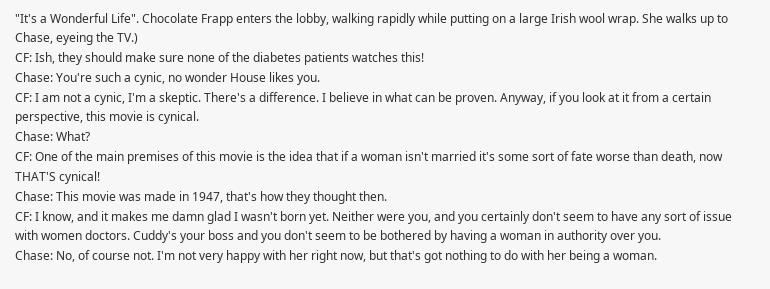"It's a Wonderful Life". Chocolate Frapp enters the lobby, walking rapidly while putting on a large Irish wool wrap. She walks up to Chase, eyeing the TV.)
CF: Ish, they should make sure none of the diabetes patients watches this!
Chase: You're such a cynic, no wonder House likes you.
CF: I am not a cynic, I'm a skeptic. There's a difference. I believe in what can be proven. Anyway, if you look at it from a certain perspective, this movie is cynical.
Chase: What?
CF: One of the main premises of this movie is the idea that if a woman isn't married it's some sort of fate worse than death, now THAT'S cynical!
Chase: This movie was made in 1947, that's how they thought then.
CF: I know, and it makes me damn glad I wasn't born yet. Neither were you, and you certainly don't seem to have any sort of issue with women doctors. Cuddy's your boss and you don't seem to be bothered by having a woman in authority over you.
Chase: No, of course not. I'm not very happy with her right now, but that's got nothing to do with her being a woman.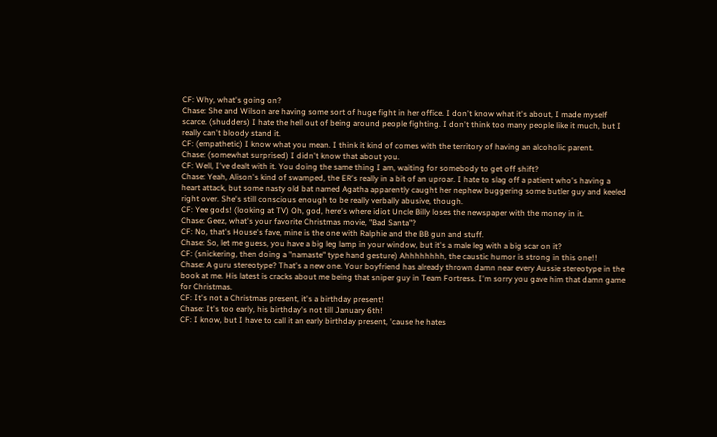CF: Why, what's going on?
Chase: She and Wilson are having some sort of huge fight in her office. I don't know what it's about, I made myself scarce. (shudders) I hate the hell out of being around people fighting. I don't think too many people like it much, but I really can't bloody stand it.
CF: (empathetic) I know what you mean. I think it kind of comes with the territory of having an alcoholic parent.
Chase: (somewhat surprised) I didn't know that about you.
CF: Well, I've dealt with it. You doing the same thing I am, waiting for somebody to get off shift?
Chase: Yeah, Alison's kind of swamped, the ER's really in a bit of an uproar. I hate to slag off a patient who's having a heart attack, but some nasty old bat named Agatha apparently caught her nephew buggering some butler guy and keeled right over. She's still conscious enough to be really verbally abusive, though.
CF: Yee gods! (looking at TV) Oh, god, here's where idiot Uncle Billy loses the newspaper with the money in it.
Chase: Geez, what's your favorite Christmas movie, "Bad Santa"?
CF: No, that's House's fave, mine is the one with Ralphie and the BB gun and stuff.
Chase: So, let me guess, you have a big leg lamp in your window, but it's a male leg with a big scar on it?
CF: (snickering, then doing a "namaste" type hand gesture) Ahhhhhhhh, the caustic humor is strong in this one!!
Chase: A guru stereotype? That's a new one. Your boyfriend has already thrown damn near every Aussie stereotype in the book at me. His latest is cracks about me being that sniper guy in Team Fortress. I'm sorry you gave him that damn game for Christmas.
CF: It's not a Christmas present, it's a birthday present!
Chase: It's too early, his birthday's not till January 6th!
CF: I know, but I have to call it an early birthday present, 'cause he hates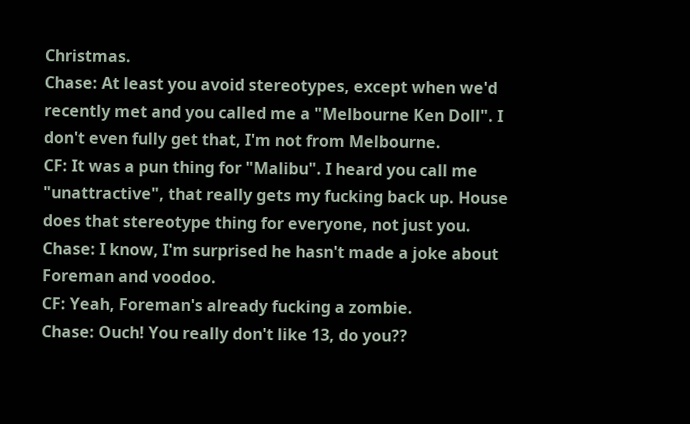Christmas.
Chase: At least you avoid stereotypes, except when we'd recently met and you called me a "Melbourne Ken Doll". I don't even fully get that, I'm not from Melbourne.
CF: It was a pun thing for "Malibu". I heard you call me "unattractive", that really gets my fucking back up. House does that stereotype thing for everyone, not just you.
Chase: I know, I'm surprised he hasn't made a joke about Foreman and voodoo.
CF: Yeah, Foreman's already fucking a zombie.
Chase: Ouch! You really don't like 13, do you??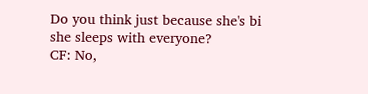Do you think just because she's bi she sleeps with everyone?
CF: No,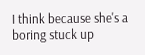I think because she's a boring stuck up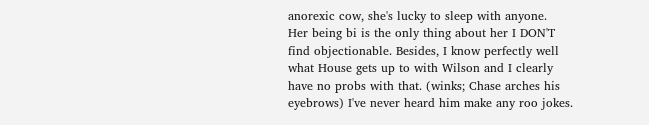anorexic cow, she's lucky to sleep with anyone.
Her being bi is the only thing about her I DON'T find objectionable. Besides, I know perfectly well what House gets up to with Wilson and I clearly have no probs with that. (winks; Chase arches his eyebrows) I've never heard him make any roo jokes.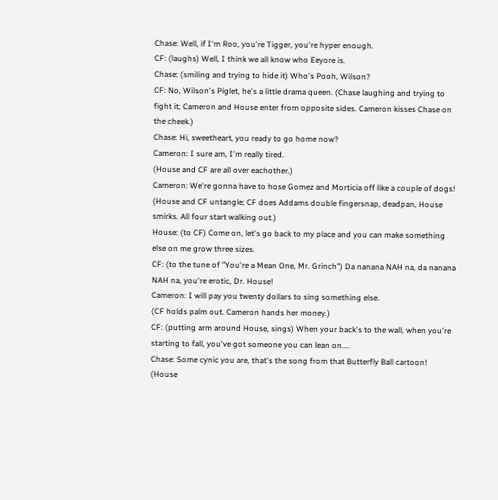Chase: Well, if I'm Roo, you're Tigger, you're hyper enough.
CF: (laughs) Well, I think we all know who Eeyore is.
Chase: (smiling and trying to hide it) Who's Pooh, Wilson?
CF: No, Wilson's Piglet, he's a little drama queen. (Chase laughing and trying to fight it; Cameron and House enter from opposite sides. Cameron kisses Chase on the cheek.)
Chase: Hi, sweetheart, you ready to go home now?
Cameron: I sure am, I'm really tired.
(House and CF are all over eachother.)
Cameron: We're gonna have to hose Gomez and Morticia off like a couple of dogs!
(House and CF untangle; CF does Addams double fingersnap, deadpan, House smirks. All four start walking out.)
House: (to CF) Come on, let's go back to my place and you can make something else on me grow three sizes.
CF: (to the tune of "You're a Mean One, Mr. Grinch") Da nanana NAH na, da nanana NAH na, you're erotic, Dr. House!
Cameron: I will pay you twenty dollars to sing something else.
(CF holds palm out. Cameron hands her money.)
CF: (putting arm around House, sings) When your back's to the wall, when you're starting to fall, you've got someone you can lean on....
Chase: Some cynic you are, that's the song from that Butterfly Ball cartoon! (House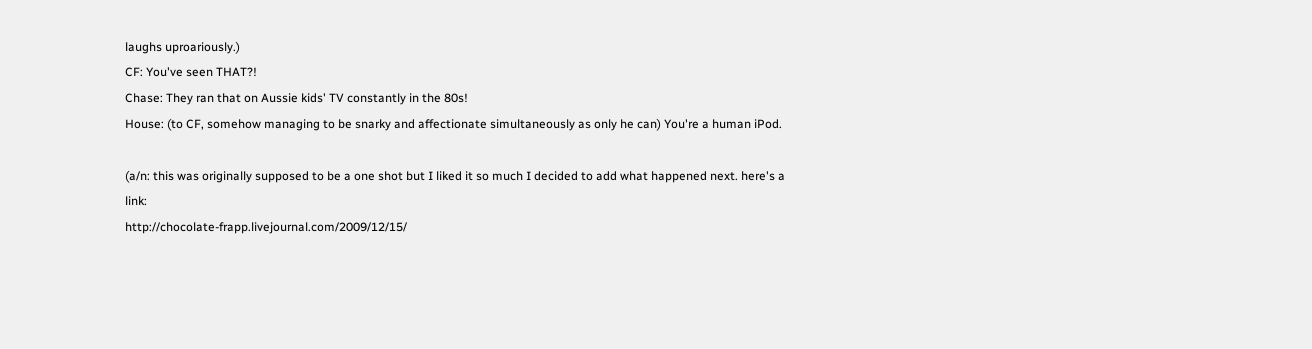laughs uproariously.)
CF: You've seen THAT?!
Chase: They ran that on Aussie kids' TV constantly in the 80s!
House: (to CF, somehow managing to be snarky and affectionate simultaneously as only he can) You're a human iPod.

(a/n: this was originally supposed to be a one shot but I liked it so much I decided to add what happened next. here's a link:
http://chocolate-frapp.livejournal.com/2009/12/15/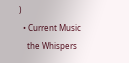)
  • Current Music
    the Whispers